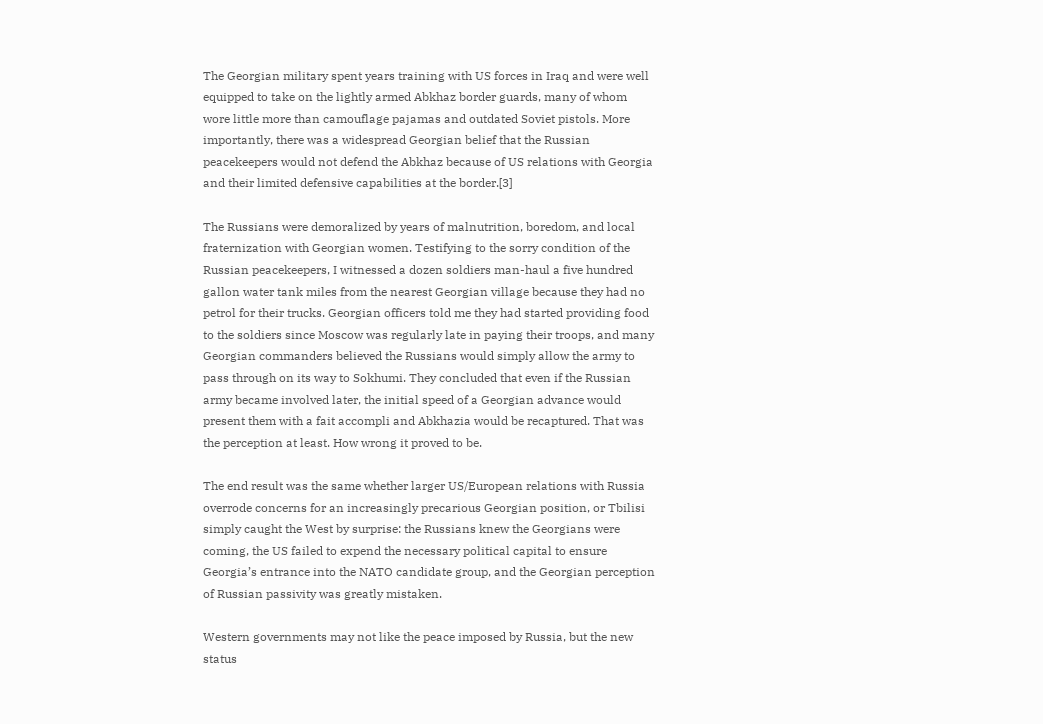The Georgian military spent years training with US forces in Iraq and were well equipped to take on the lightly armed Abkhaz border guards, many of whom wore little more than camouflage pajamas and outdated Soviet pistols. More importantly, there was a widespread Georgian belief that the Russian peacekeepers would not defend the Abkhaz because of US relations with Georgia and their limited defensive capabilities at the border.[3]

The Russians were demoralized by years of malnutrition, boredom, and local fraternization with Georgian women. Testifying to the sorry condition of the Russian peacekeepers, I witnessed a dozen soldiers man-haul a five hundred gallon water tank miles from the nearest Georgian village because they had no petrol for their trucks. Georgian officers told me they had started providing food to the soldiers since Moscow was regularly late in paying their troops, and many Georgian commanders believed the Russians would simply allow the army to pass through on its way to Sokhumi. They concluded that even if the Russian army became involved later, the initial speed of a Georgian advance would present them with a fait accompli and Abkhazia would be recaptured. That was the perception at least. How wrong it proved to be.

The end result was the same whether larger US/European relations with Russia overrode concerns for an increasingly precarious Georgian position, or Tbilisi simply caught the West by surprise: the Russians knew the Georgians were coming, the US failed to expend the necessary political capital to ensure Georgia’s entrance into the NATO candidate group, and the Georgian perception of Russian passivity was greatly mistaken.

Western governments may not like the peace imposed by Russia, but the new status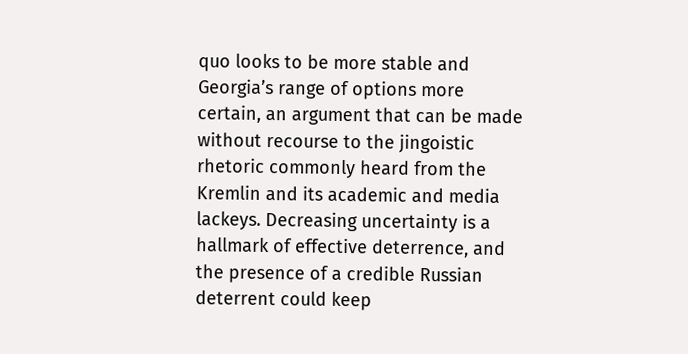quo looks to be more stable and Georgia’s range of options more certain, an argument that can be made without recourse to the jingoistic rhetoric commonly heard from the Kremlin and its academic and media lackeys. Decreasing uncertainty is a hallmark of effective deterrence, and the presence of a credible Russian deterrent could keep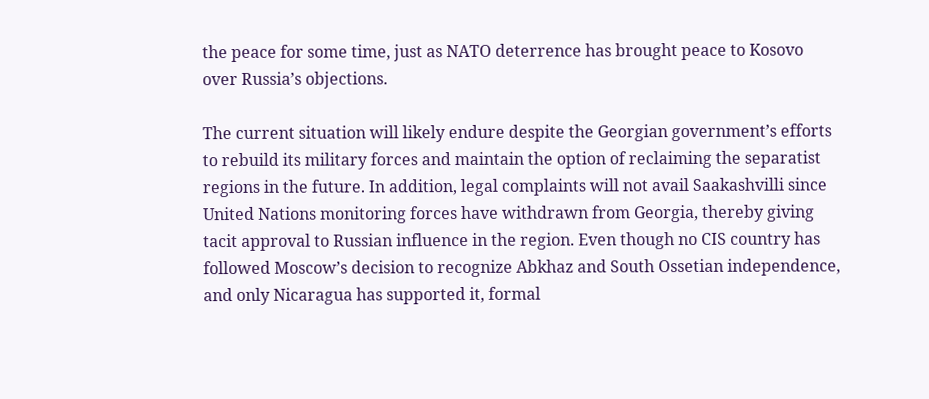the peace for some time, just as NATO deterrence has brought peace to Kosovo over Russia’s objections.

The current situation will likely endure despite the Georgian government’s efforts to rebuild its military forces and maintain the option of reclaiming the separatist regions in the future. In addition, legal complaints will not avail Saakashvilli since United Nations monitoring forces have withdrawn from Georgia, thereby giving tacit approval to Russian influence in the region. Even though no CIS country has followed Moscow’s decision to recognize Abkhaz and South Ossetian independence, and only Nicaragua has supported it, formal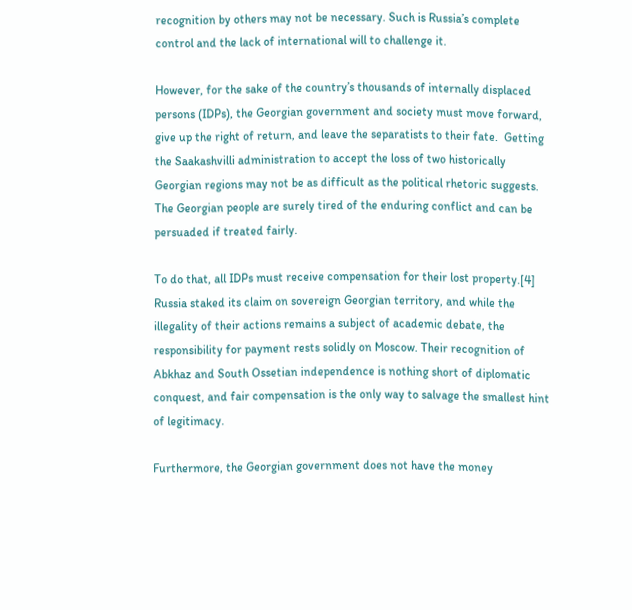recognition by others may not be necessary. Such is Russia’s complete control and the lack of international will to challenge it.

However, for the sake of the country’s thousands of internally displaced persons (IDPs), the Georgian government and society must move forward, give up the right of return, and leave the separatists to their fate.  Getting the Saakashvilli administration to accept the loss of two historically Georgian regions may not be as difficult as the political rhetoric suggests. The Georgian people are surely tired of the enduring conflict and can be persuaded if treated fairly.

To do that, all IDPs must receive compensation for their lost property.[4] Russia staked its claim on sovereign Georgian territory, and while the illegality of their actions remains a subject of academic debate, the responsibility for payment rests solidly on Moscow. Their recognition of Abkhaz and South Ossetian independence is nothing short of diplomatic conquest, and fair compensation is the only way to salvage the smallest hint of legitimacy.

Furthermore, the Georgian government does not have the money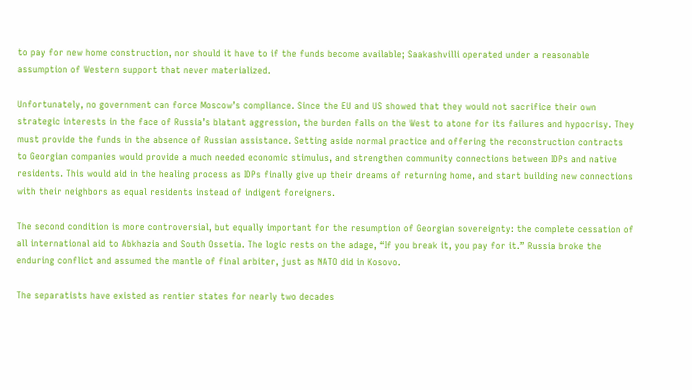to pay for new home construction, nor should it have to if the funds become available; Saakashvilli operated under a reasonable assumption of Western support that never materialized.

Unfortunately, no government can force Moscow’s compliance. Since the EU and US showed that they would not sacrifice their own strategic interests in the face of Russia’s blatant aggression, the burden falls on the West to atone for its failures and hypocrisy. They must provide the funds in the absence of Russian assistance. Setting aside normal practice and offering the reconstruction contracts to Georgian companies would provide a much needed economic stimulus, and strengthen community connections between IDPs and native residents. This would aid in the healing process as IDPs finally give up their dreams of returning home, and start building new connections with their neighbors as equal residents instead of indigent foreigners.

The second condition is more controversial, but equally important for the resumption of Georgian sovereignty: the complete cessation of all international aid to Abkhazia and South Ossetia. The logic rests on the adage, “If you break it, you pay for it.” Russia broke the enduring conflict and assumed the mantle of final arbiter, just as NATO did in Kosovo.

The separatists have existed as rentier states for nearly two decades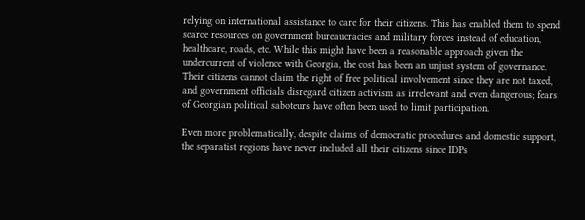relying on international assistance to care for their citizens. This has enabled them to spend scarce resources on government bureaucracies and military forces instead of education, healthcare, roads, etc. While this might have been a reasonable approach given the undercurrent of violence with Georgia, the cost has been an unjust system of governance. Their citizens cannot claim the right of free political involvement since they are not taxed, and government officials disregard citizen activism as irrelevant and even dangerous; fears of Georgian political saboteurs have often been used to limit participation.

Even more problematically, despite claims of democratic procedures and domestic support, the separatist regions have never included all their citizens since IDPs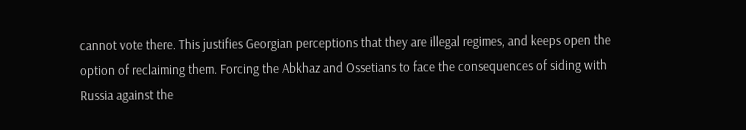cannot vote there. This justifies Georgian perceptions that they are illegal regimes, and keeps open the option of reclaiming them. Forcing the Abkhaz and Ossetians to face the consequences of siding with Russia against the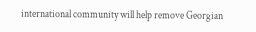international community will help remove Georgian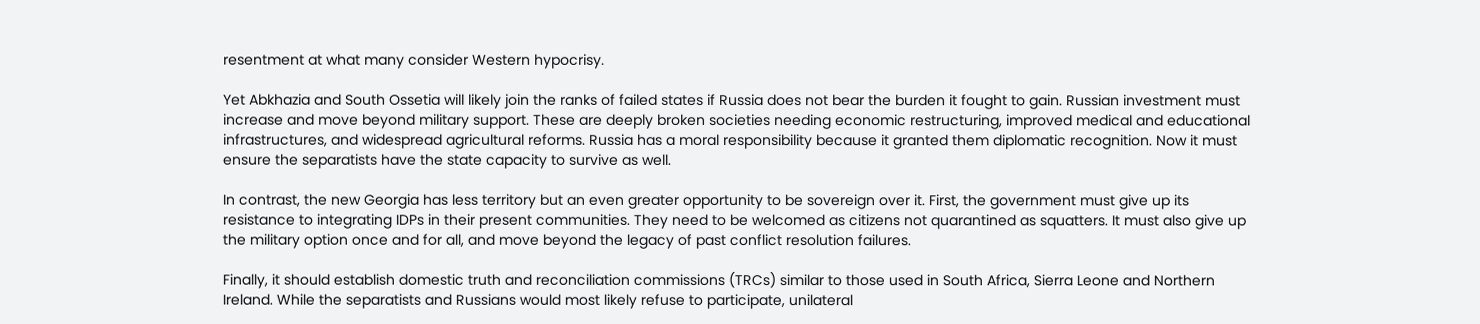resentment at what many consider Western hypocrisy.

Yet Abkhazia and South Ossetia will likely join the ranks of failed states if Russia does not bear the burden it fought to gain. Russian investment must increase and move beyond military support. These are deeply broken societies needing economic restructuring, improved medical and educational infrastructures, and widespread agricultural reforms. Russia has a moral responsibility because it granted them diplomatic recognition. Now it must ensure the separatists have the state capacity to survive as well.

In contrast, the new Georgia has less territory but an even greater opportunity to be sovereign over it. First, the government must give up its resistance to integrating IDPs in their present communities. They need to be welcomed as citizens not quarantined as squatters. It must also give up the military option once and for all, and move beyond the legacy of past conflict resolution failures.

Finally, it should establish domestic truth and reconciliation commissions (TRCs) similar to those used in South Africa, Sierra Leone and Northern Ireland. While the separatists and Russians would most likely refuse to participate, unilateral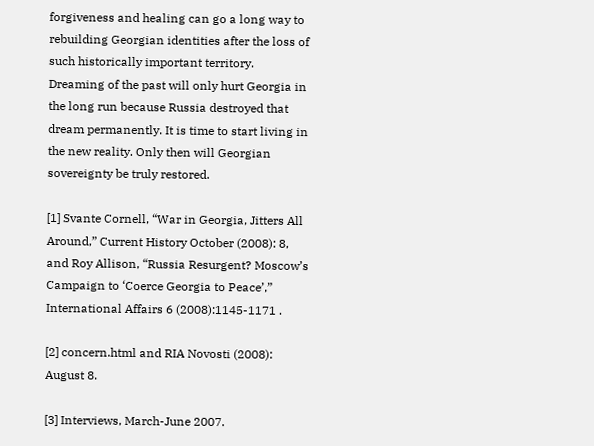forgiveness and healing can go a long way to rebuilding Georgian identities after the loss of such historically important territory. Dreaming of the past will only hurt Georgia in the long run because Russia destroyed that dream permanently. It is time to start living in the new reality. Only then will Georgian sovereignty be truly restored.

[1] Svante Cornell, “War in Georgia, Jitters All Around,” Current History October (2008): 8, and Roy Allison, “Russia Resurgent? Moscow’s Campaign to ‘Coerce Georgia to Peace’,” International Affairs 6 (2008):1145-1171 .

[2] concern.html and RIA Novosti (2008): August 8.

[3] Interviews, March-June 2007.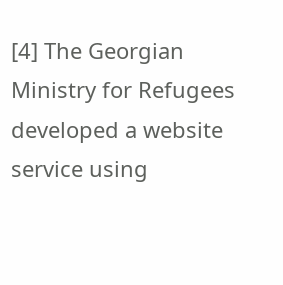[4] The Georgian Ministry for Refugees developed a website service using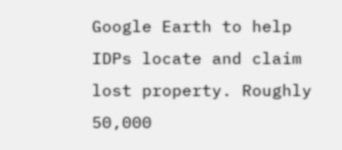Google Earth to help IDPs locate and claim lost property. Roughly 50,000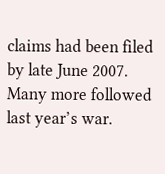claims had been filed by late June 2007. Many more followed last year’s war.